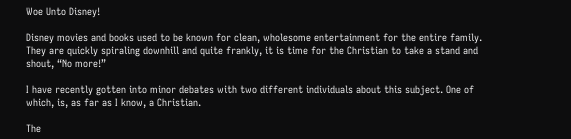Woe Unto Disney!

Disney movies and books used to be known for clean, wholesome entertainment for the entire family. They are quickly spiraling downhill and quite frankly, it is time for the Christian to take a stand and shout, “No more!”

I have recently gotten into minor debates with two different individuals about this subject. One of which, is, as far as I know, a Christian.

The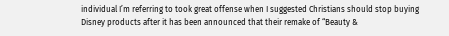individual I’m referring to took great offense when I suggested Christians should stop buying Disney products after it has been announced that their remake of “Beauty &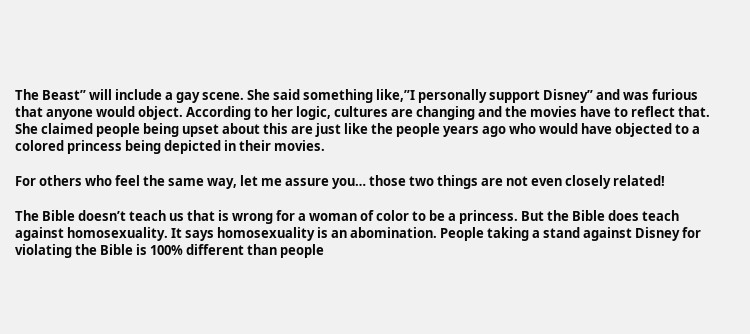The Beast” will include a gay scene. She said something like,”I personally support Disney” and was furious that anyone would object. According to her logic, cultures are changing and the movies have to reflect that. She claimed people being upset about this are just like the people years ago who would have objected to a colored princess being depicted in their movies.

For others who feel the same way, let me assure you… those two things are not even closely related!

The Bible doesn’t teach us that is wrong for a woman of color to be a princess. But the Bible does teach against homosexuality. It says homosexuality is an abomination. People taking a stand against Disney for violating the Bible is 100% different than people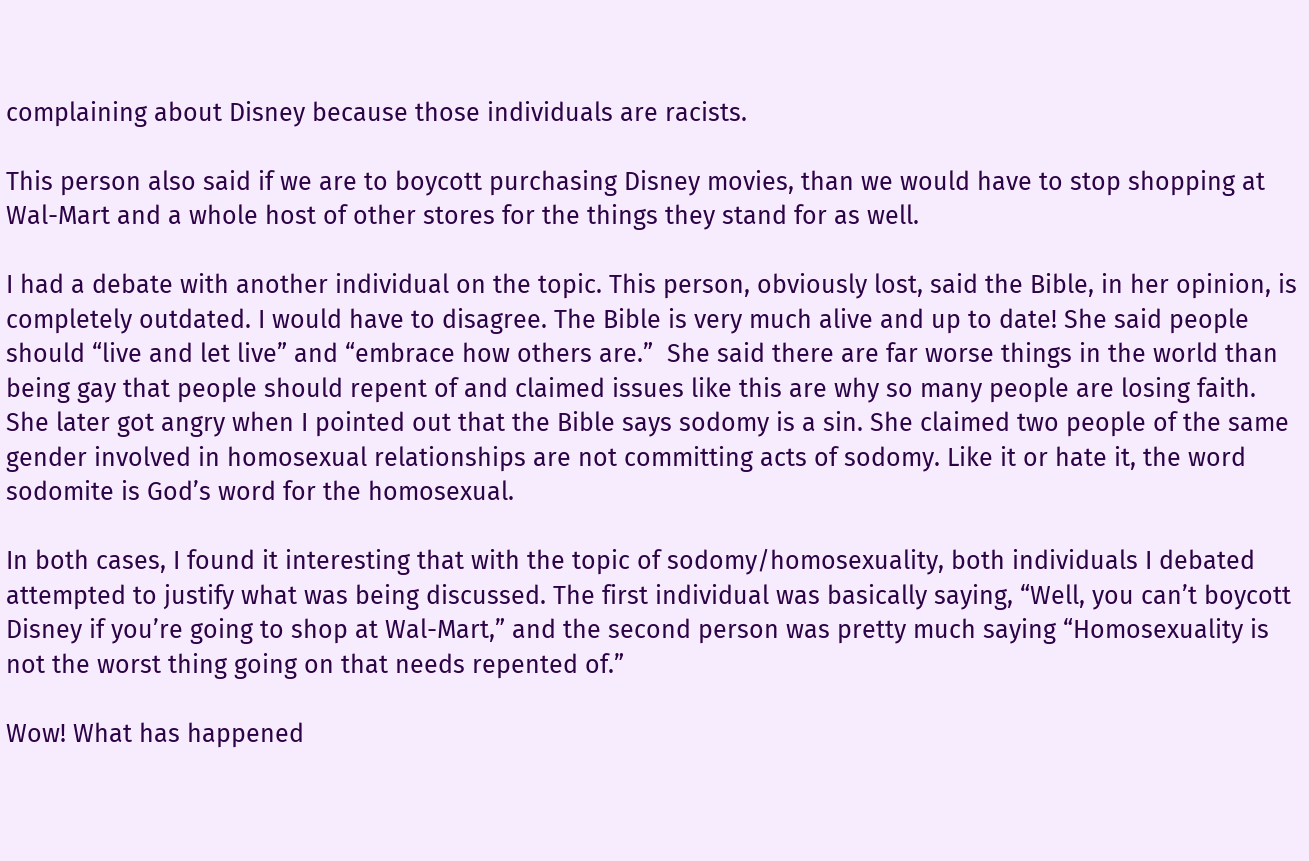complaining about Disney because those individuals are racists.

This person also said if we are to boycott purchasing Disney movies, than we would have to stop shopping at Wal-Mart and a whole host of other stores for the things they stand for as well.

I had a debate with another individual on the topic. This person, obviously lost, said the Bible, in her opinion, is completely outdated. I would have to disagree. The Bible is very much alive and up to date! She said people should “live and let live” and “embrace how others are.”  She said there are far worse things in the world than being gay that people should repent of and claimed issues like this are why so many people are losing faith. She later got angry when I pointed out that the Bible says sodomy is a sin. She claimed two people of the same gender involved in homosexual relationships are not committing acts of sodomy. Like it or hate it, the word sodomite is God’s word for the homosexual.

In both cases, I found it interesting that with the topic of sodomy/homosexuality, both individuals I debated attempted to justify what was being discussed. The first individual was basically saying, “Well, you can’t boycott Disney if you’re going to shop at Wal-Mart,” and the second person was pretty much saying “Homosexuality is not the worst thing going on that needs repented of.”

Wow! What has happened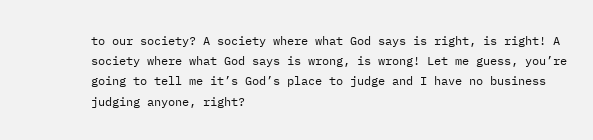to our society? A society where what God says is right, is right! A society where what God says is wrong, is wrong! Let me guess, you’re going to tell me it’s God’s place to judge and I have no business judging anyone, right?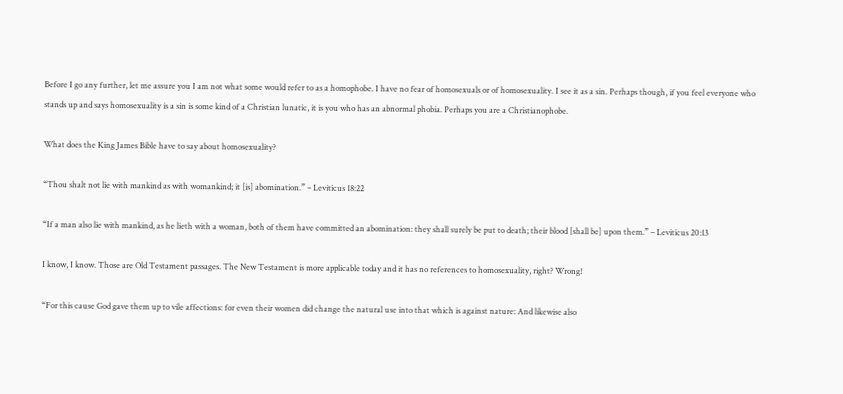Before I go any further, let me assure you I am not what some would refer to as a homophobe. I have no fear of homosexuals or of homosexuality. I see it as a sin. Perhaps though, if you feel everyone who stands up and says homosexuality is a sin is some kind of a Christian lunatic, it is you who has an abnormal phobia. Perhaps you are a Christianophobe.

What does the King James Bible have to say about homosexuality?

“Thou shalt not lie with mankind as with womankind; it [is] abomination.” – Leviticus 18:22

“If a man also lie with mankind, as he lieth with a woman, both of them have committed an abomination: they shall surely be put to death; their blood [shall be] upon them.” – Leviticus 20:13

I know, I know. Those are Old Testament passages. The New Testament is more applicable today and it has no references to homosexuality, right? Wrong!

“For this cause God gave them up to vile affections: for even their women did change the natural use into that which is against nature: And likewise also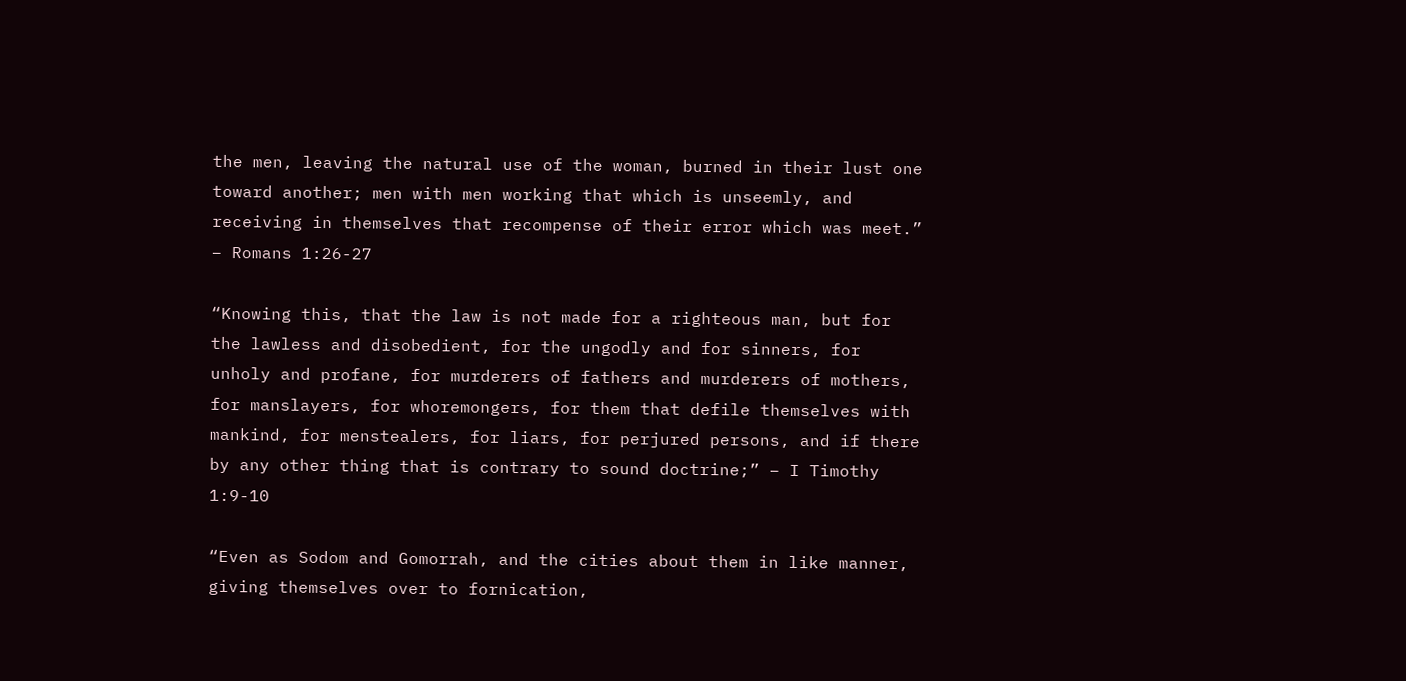the men, leaving the natural use of the woman, burned in their lust one toward another; men with men working that which is unseemly, and receiving in themselves that recompense of their error which was meet.” – Romans 1:26-27

“Knowing this, that the law is not made for a righteous man, but for the lawless and disobedient, for the ungodly and for sinners, for unholy and profane, for murderers of fathers and murderers of mothers, for manslayers, for whoremongers, for them that defile themselves with mankind, for menstealers, for liars, for perjured persons, and if there by any other thing that is contrary to sound doctrine;” – I Timothy 1:9-10

“Even as Sodom and Gomorrah, and the cities about them in like manner, giving themselves over to fornication,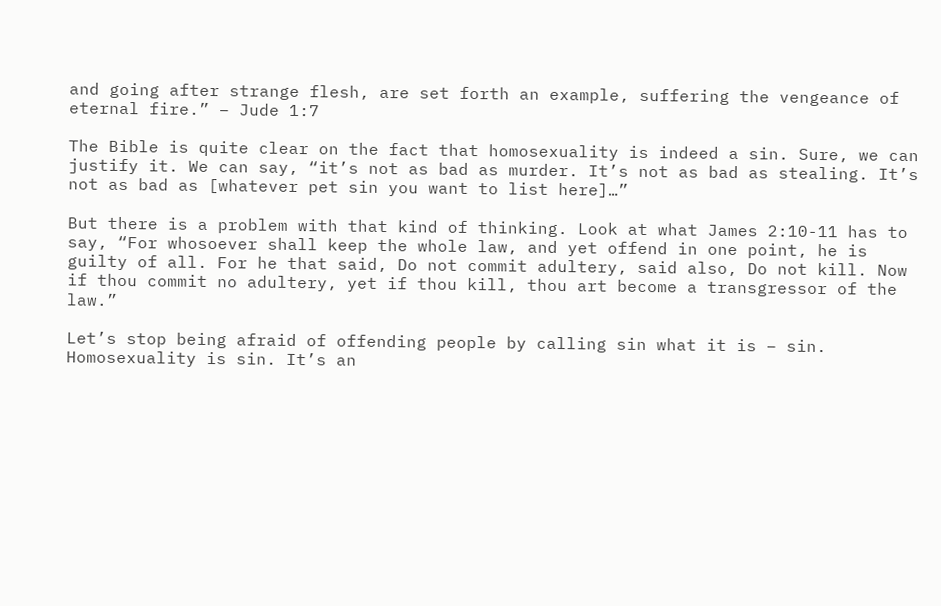and going after strange flesh, are set forth an example, suffering the vengeance of eternal fire.” – Jude 1:7

The Bible is quite clear on the fact that homosexuality is indeed a sin. Sure, we can justify it. We can say, “it’s not as bad as murder. It’s not as bad as stealing. It’s not as bad as [whatever pet sin you want to list here]…”

But there is a problem with that kind of thinking. Look at what James 2:10-11 has to say, “For whosoever shall keep the whole law, and yet offend in one point, he is guilty of all. For he that said, Do not commit adultery, said also, Do not kill. Now if thou commit no adultery, yet if thou kill, thou art become a transgressor of the law.”

Let’s stop being afraid of offending people by calling sin what it is – sin. Homosexuality is sin. It’s an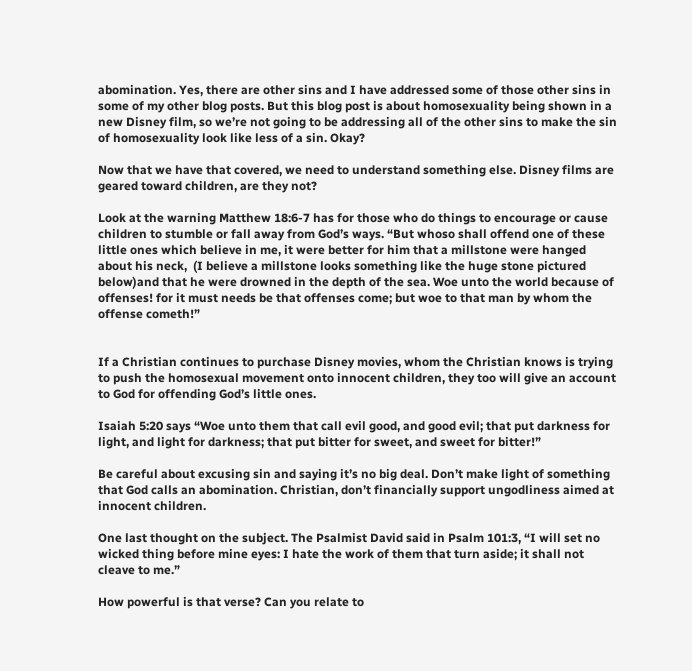abomination. Yes, there are other sins and I have addressed some of those other sins in some of my other blog posts. But this blog post is about homosexuality being shown in a new Disney film, so we’re not going to be addressing all of the other sins to make the sin of homosexuality look like less of a sin. Okay?

Now that we have that covered, we need to understand something else. Disney films are geared toward children, are they not?

Look at the warning Matthew 18:6-7 has for those who do things to encourage or cause children to stumble or fall away from God’s ways. “But whoso shall offend one of these little ones which believe in me, it were better for him that a millstone were hanged about his neck,  (I believe a millstone looks something like the huge stone pictured below)and that he were drowned in the depth of the sea. Woe unto the world because of offenses! for it must needs be that offenses come; but woe to that man by whom the offense cometh!”


If a Christian continues to purchase Disney movies, whom the Christian knows is trying to push the homosexual movement onto innocent children, they too will give an account to God for offending God’s little ones.

Isaiah 5:20 says “Woe unto them that call evil good, and good evil; that put darkness for light, and light for darkness; that put bitter for sweet, and sweet for bitter!”

Be careful about excusing sin and saying it’s no big deal. Don’t make light of something that God calls an abomination. Christian, don’t financially support ungodliness aimed at innocent children.

One last thought on the subject. The Psalmist David said in Psalm 101:3, “I will set no wicked thing before mine eyes: I hate the work of them that turn aside; it shall not cleave to me.”

How powerful is that verse? Can you relate to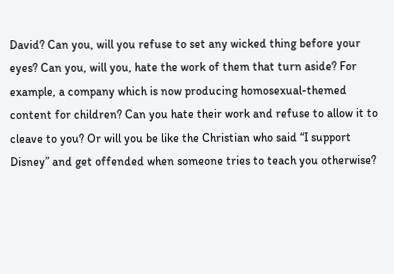David? Can you, will you refuse to set any wicked thing before your eyes? Can you, will you, hate the work of them that turn aside? For example, a company which is now producing homosexual-themed content for children? Can you hate their work and refuse to allow it to cleave to you? Or will you be like the Christian who said “I support Disney” and get offended when someone tries to teach you otherwise?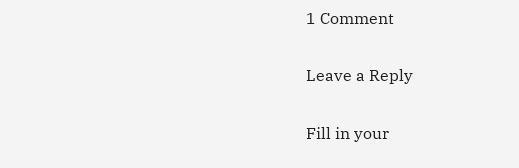1 Comment

Leave a Reply

Fill in your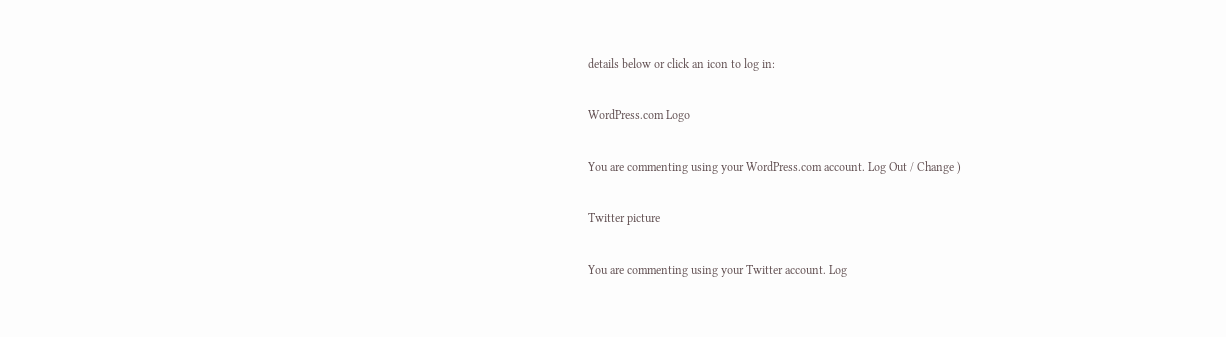details below or click an icon to log in:

WordPress.com Logo

You are commenting using your WordPress.com account. Log Out / Change )

Twitter picture

You are commenting using your Twitter account. Log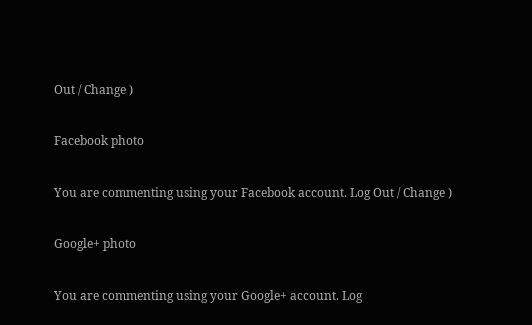Out / Change )

Facebook photo

You are commenting using your Facebook account. Log Out / Change )

Google+ photo

You are commenting using your Google+ account. Log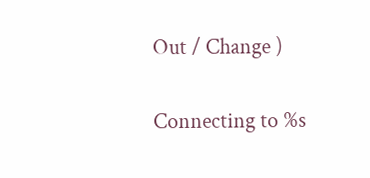Out / Change )

Connecting to %s